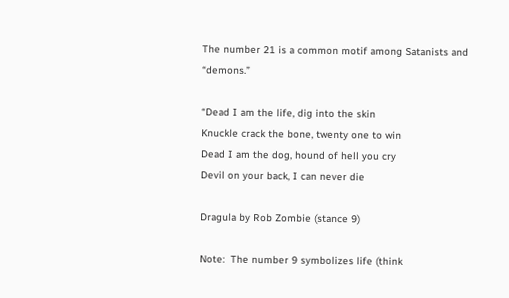The number 21 is a common motif among Satanists and “demons.”

“Dead I am the life, dig into the skin
Knuckle crack the bone, twenty one to win
Dead I am the dog, hound of hell you cry
Devil on your back, I can never die

Dragula by Rob Zombie (stance 9)

Note:  The number 9 symbolizes life (think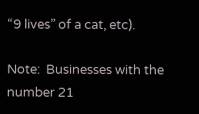“9 lives” of a cat, etc).

Note:  Businesses with the number 21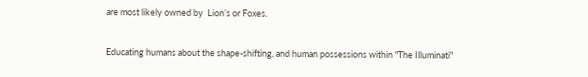are most likely owned by  Lion’s or Foxes.

Educating humans about the shape-shifting, and human possessions within "The Illuminati"